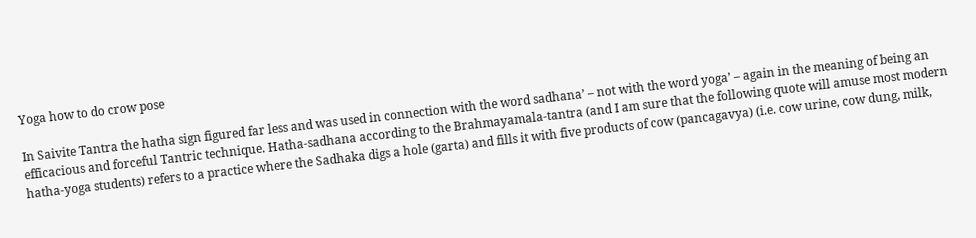Yoga how to do crow pose

In Saivite Tantra the hatha sign figured far less and was used in connection with the word sadhana’ – not with the word yoga’ – again in the meaning of being an efficacious and forceful Tantric technique. Hatha-sadhana according to the Brahmayamala-tantra (and I am sure that the following quote will amuse most modern hatha-yoga students) refers to a practice where the Sadhaka digs a hole (garta) and fills it with five products of cow (pancagavya) (i.e. cow urine, cow dung, milk,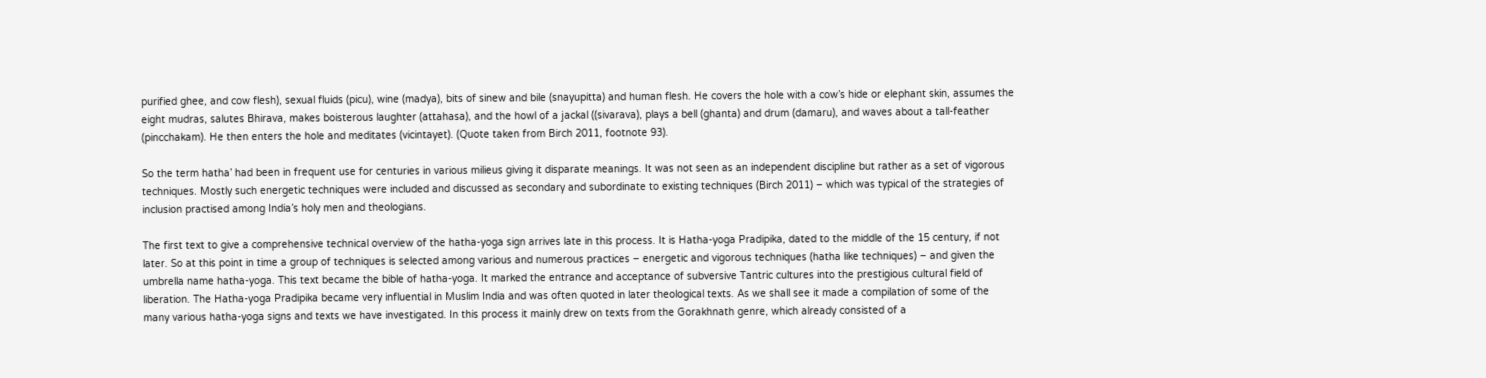purified ghee, and cow flesh), sexual fluids (picu), wine (madya), bits of sinew and bile (snayupitta) and human flesh. He covers the hole with a cow’s hide or elephant skin, assumes the eight mudras, salutes Bhirava, makes boisterous laughter (attahasa), and the howl of a jackal ((sivarava), plays a bell (ghanta) and drum (damaru), and waves about a tall-feather (pincchakam). He then enters the hole and meditates (vicintayet). (Quote taken from Birch 2011, footnote 93).

So the term hatha’ had been in frequent use for centuries in various milieus giving it disparate meanings. It was not seen as an independent discipline but rather as a set of vigorous techniques. Mostly such energetic techniques were included and discussed as secondary and subordinate to existing techniques (Birch 2011) – which was typical of the strategies of inclusion practised among India’s holy men and theologians.

The first text to give a comprehensive technical overview of the hatha-yoga sign arrives late in this process. It is Hatha-yoga Pradipika, dated to the middle of the 15 century, if not later. So at this point in time a group of techniques is selected among various and numerous practices – energetic and vigorous techniques (hatha like techniques) – and given the umbrella name hatha-yoga. This text became the bible of hatha-yoga. It marked the entrance and acceptance of subversive Tantric cultures into the prestigious cultural field of liberation. The Hatha-yoga Pradipika became very influential in Muslim India and was often quoted in later theological texts. As we shall see it made a compilation of some of the many various hatha-yoga signs and texts we have investigated. In this process it mainly drew on texts from the Gorakhnath genre, which already consisted of a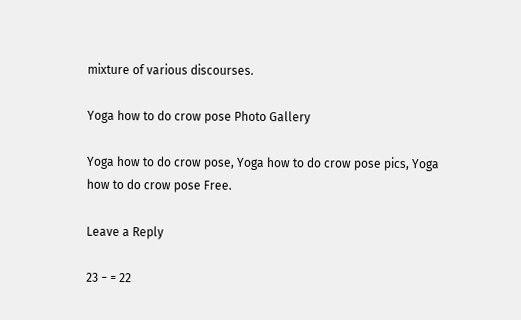mixture of various discourses.

Yoga how to do crow pose Photo Gallery

Yoga how to do crow pose, Yoga how to do crow pose pics, Yoga how to do crow pose Free.

Leave a Reply

23 − = 22